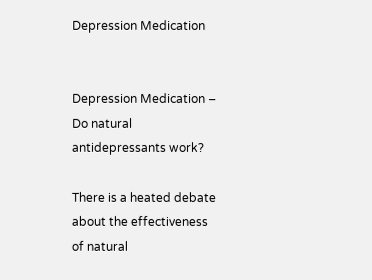Depression Medication


Depression Medication – Do natural antidepressants work?

There is a heated debate about the effectiveness of natural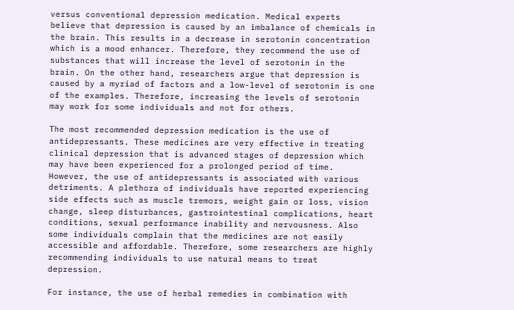versus conventional depression medication. Medical experts believe that depression is caused by an imbalance of chemicals in the brain. This results in a decrease in serotonin concentration which is a mood enhancer. Therefore, they recommend the use of substances that will increase the level of serotonin in the brain. On the other hand, researchers argue that depression is caused by a myriad of factors and a low-level of serotonin is one of the examples. Therefore, increasing the levels of serotonin may work for some individuals and not for others.

The most recommended depression medication is the use of antidepressants. These medicines are very effective in treating clinical depression that is advanced stages of depression which may have been experienced for a prolonged period of time. However, the use of antidepressants is associated with various detriments. A plethora of individuals have reported experiencing side effects such as muscle tremors, weight gain or loss, vision change, sleep disturbances, gastrointestinal complications, heart conditions, sexual performance inability and nervousness. Also some individuals complain that the medicines are not easily accessible and affordable. Therefore, some researchers are highly recommending individuals to use natural means to treat depression.

For instance, the use of herbal remedies in combination with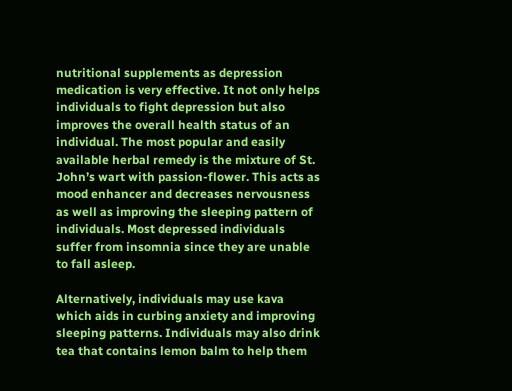nutritional supplements as depression medication is very effective. It not only helps individuals to fight depression but also improves the overall health status of an individual. The most popular and easily available herbal remedy is the mixture of St. John’s wart with passion-flower. This acts as mood enhancer and decreases nervousness as well as improving the sleeping pattern of individuals. Most depressed individuals suffer from insomnia since they are unable to fall asleep.

Alternatively, individuals may use kava which aids in curbing anxiety and improving sleeping patterns. Individuals may also drink tea that contains lemon balm to help them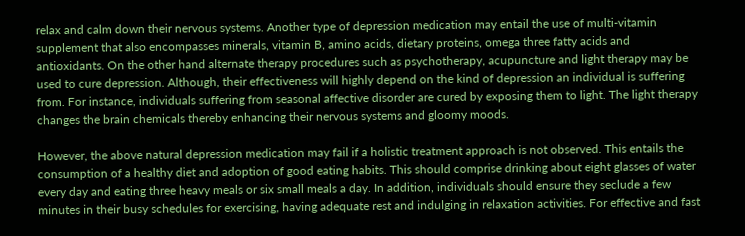relax and calm down their nervous systems. Another type of depression medication may entail the use of multi-vitamin supplement that also encompasses minerals, vitamin B, amino acids, dietary proteins, omega three fatty acids and antioxidants. On the other hand alternate therapy procedures such as psychotherapy, acupuncture and light therapy may be used to cure depression. Although, their effectiveness will highly depend on the kind of depression an individual is suffering from. For instance, individuals suffering from seasonal affective disorder are cured by exposing them to light. The light therapy changes the brain chemicals thereby enhancing their nervous systems and gloomy moods.

However, the above natural depression medication may fail if a holistic treatment approach is not observed. This entails the consumption of a healthy diet and adoption of good eating habits. This should comprise drinking about eight glasses of water every day and eating three heavy meals or six small meals a day. In addition, individuals should ensure they seclude a few minutes in their busy schedules for exercising, having adequate rest and indulging in relaxation activities. For effective and fast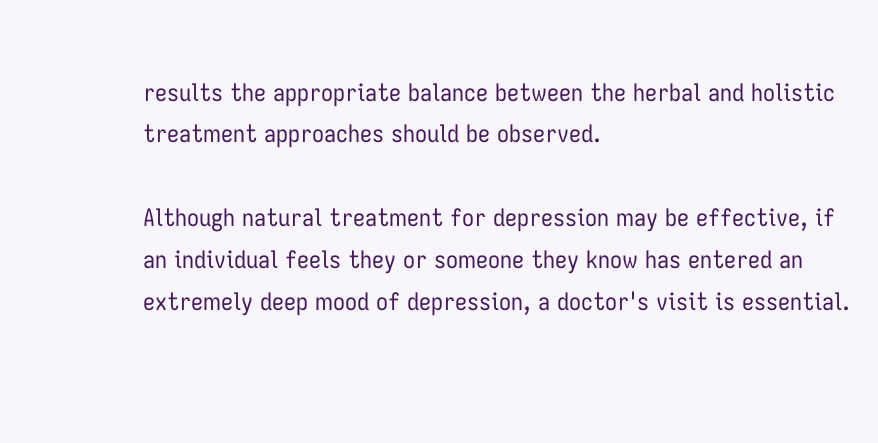results the appropriate balance between the herbal and holistic treatment approaches should be observed.

Although natural treatment for depression may be effective, if an individual feels they or someone they know has entered an extremely deep mood of depression, a doctor's visit is essential.